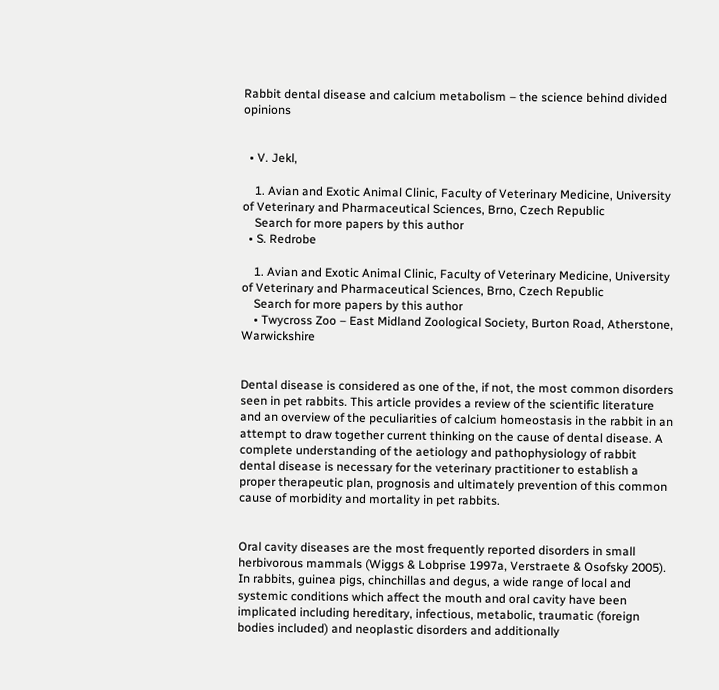Rabbit dental disease and calcium metabolism – the science behind divided opinions


  • V. Jekl,

    1. Avian and Exotic Animal Clinic, Faculty of Veterinary Medicine, University of Veterinary and Pharmaceutical Sciences, Brno, Czech Republic
    Search for more papers by this author
  • S. Redrobe

    1. Avian and Exotic Animal Clinic, Faculty of Veterinary Medicine, University of Veterinary and Pharmaceutical Sciences, Brno, Czech Republic
    Search for more papers by this author
    • Twycross Zoo – East Midland Zoological Society, Burton Road, Atherstone, Warwickshire


Dental disease is considered as one of the, if not, the most common disorders seen in pet rabbits. This article provides a review of the scientific literature and an overview of the peculiarities of calcium homeostasis in the rabbit in an attempt to draw together current thinking on the cause of dental disease. A complete understanding of the aetiology and pathophysiology of rabbit dental disease is necessary for the veterinary practitioner to establish a proper therapeutic plan, prognosis and ultimately prevention of this common cause of morbidity and mortality in pet rabbits.


Oral cavity diseases are the most frequently reported disorders in small herbivorous mammals (Wiggs & Lobprise 1997a, Verstraete & Osofsky 2005). In rabbits, guinea pigs, chinchillas and degus, a wide range of local and systemic conditions which affect the mouth and oral cavity have been implicated including hereditary, infectious, metabolic, traumatic (foreign bodies included) and neoplastic disorders and additionally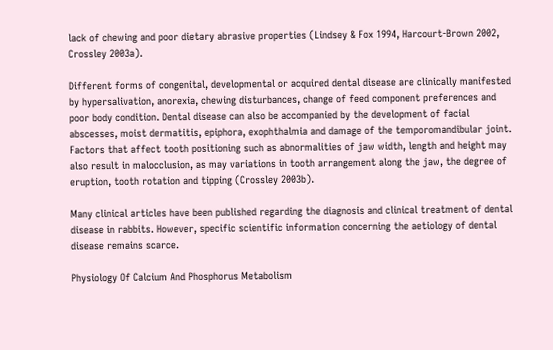lack of chewing and poor dietary abrasive properties (Lindsey & Fox 1994, Harcourt-Brown 2002, Crossley 2003a).

Different forms of congenital, developmental or acquired dental disease are clinically manifested by hypersalivation, anorexia, chewing disturbances, change of feed component preferences and poor body condition. Dental disease can also be accompanied by the development of facial abscesses, moist dermatitis, epiphora, exophthalmia and damage of the temporomandibular joint. Factors that affect tooth positioning such as abnormalities of jaw width, length and height may also result in malocclusion, as may variations in tooth arrangement along the jaw, the degree of eruption, tooth rotation and tipping (Crossley 2003b).

Many clinical articles have been published regarding the diagnosis and clinical treatment of dental disease in rabbits. However, specific scientific information concerning the aetiology of dental disease remains scarce.

Physiology Of Calcium And Phosphorus Metabolism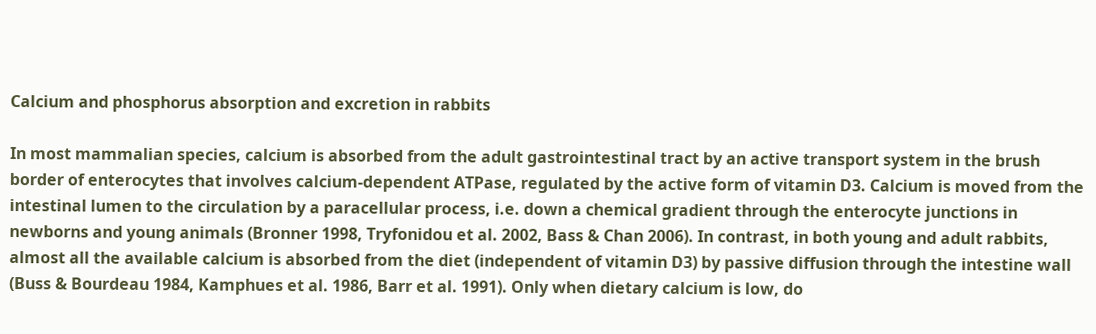Calcium and phosphorus absorption and excretion in rabbits

In most mammalian species, calcium is absorbed from the adult gastrointestinal tract by an active transport system in the brush border of enterocytes that involves calcium-dependent ATPase, regulated by the active form of vitamin D3. Calcium is moved from the intestinal lumen to the circulation by a paracellular process, i.e. down a chemical gradient through the enterocyte junctions in newborns and young animals (Bronner 1998, Tryfonidou et al. 2002, Bass & Chan 2006). In contrast, in both young and adult rabbits, almost all the available calcium is absorbed from the diet (independent of vitamin D3) by passive diffusion through the intestine wall (Buss & Bourdeau 1984, Kamphues et al. 1986, Barr et al. 1991). Only when dietary calcium is low, do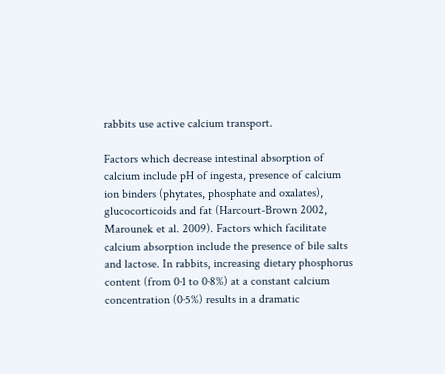rabbits use active calcium transport.

Factors which decrease intestinal absorption of calcium include pH of ingesta, presence of calcium ion binders (phytates, phosphate and oxalates), glucocorticoids and fat (Harcourt-Brown 2002, Marounek et al. 2009). Factors which facilitate calcium absorption include the presence of bile salts and lactose. In rabbits, increasing dietary phosphorus content (from 0·1 to 0·8%) at a constant calcium concentration (0·5%) results in a dramatic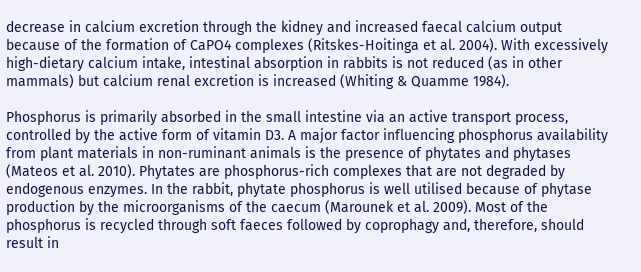decrease in calcium excretion through the kidney and increased faecal calcium output because of the formation of CaPO4 complexes (Ritskes-Hoitinga et al. 2004). With excessively high-dietary calcium intake, intestinal absorption in rabbits is not reduced (as in other mammals) but calcium renal excretion is increased (Whiting & Quamme 1984).

Phosphorus is primarily absorbed in the small intestine via an active transport process, controlled by the active form of vitamin D3. A major factor influencing phosphorus availability from plant materials in non-ruminant animals is the presence of phytates and phytases (Mateos et al. 2010). Phytates are phosphorus-rich complexes that are not degraded by endogenous enzymes. In the rabbit, phytate phosphorus is well utilised because of phytase production by the microorganisms of the caecum (Marounek et al. 2009). Most of the phosphorus is recycled through soft faeces followed by coprophagy and, therefore, should result in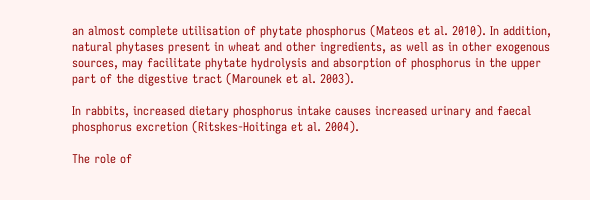an almost complete utilisation of phytate phosphorus (Mateos et al. 2010). In addition, natural phytases present in wheat and other ingredients, as well as in other exogenous sources, may facilitate phytate hydrolysis and absorption of phosphorus in the upper part of the digestive tract (Marounek et al. 2003).

In rabbits, increased dietary phosphorus intake causes increased urinary and faecal phosphorus excretion (Ritskes-Hoitinga et al. 2004).

The role of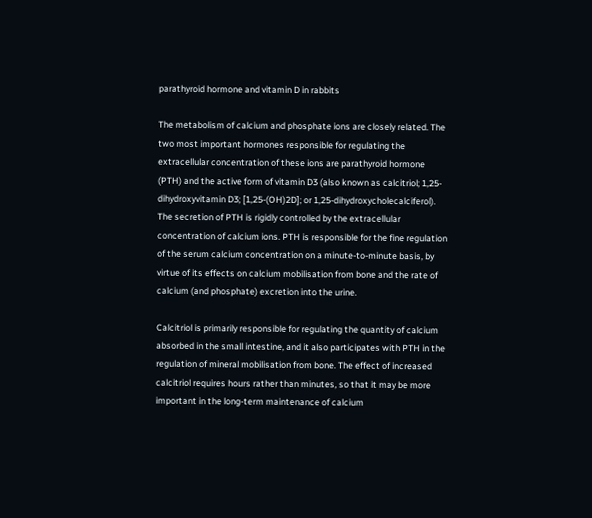parathyroid hormone and vitamin D in rabbits

The metabolism of calcium and phosphate ions are closely related. The two most important hormones responsible for regulating the extracellular concentration of these ions are parathyroid hormone (PTH) and the active form of vitamin D3 (also known as calcitriol; 1,25-dihydroxyvitamin D3; [1,25-(OH)2D]; or 1,25-dihydroxycholecalciferol). The secretion of PTH is rigidly controlled by the extracellular concentration of calcium ions. PTH is responsible for the fine regulation of the serum calcium concentration on a minute-to-minute basis, by virtue of its effects on calcium mobilisation from bone and the rate of calcium (and phosphate) excretion into the urine.

Calcitriol is primarily responsible for regulating the quantity of calcium absorbed in the small intestine, and it also participates with PTH in the regulation of mineral mobilisation from bone. The effect of increased calcitriol requires hours rather than minutes, so that it may be more important in the long-term maintenance of calcium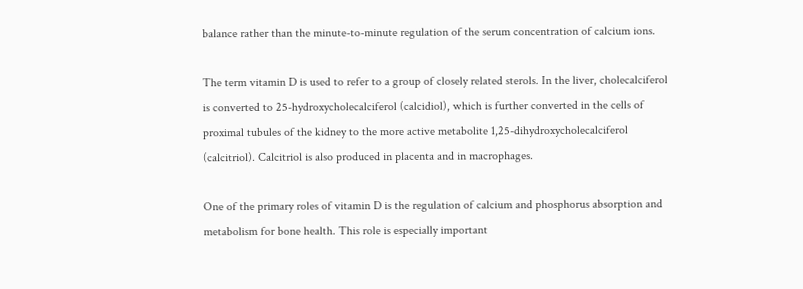balance rather than the minute-to-minute regulation of the serum concentration of calcium ions.

The term vitamin D is used to refer to a group of closely related sterols. In the liver, cholecalciferol is converted to 25-hydroxycholecalciferol (calcidiol), which is further converted in the cells of proximal tubules of the kidney to the more active metabolite 1,25-dihydroxycholecalciferol (calcitriol). Calcitriol is also produced in placenta and in macrophages.

One of the primary roles of vitamin D is the regulation of calcium and phosphorus absorption and metabolism for bone health. This role is especially important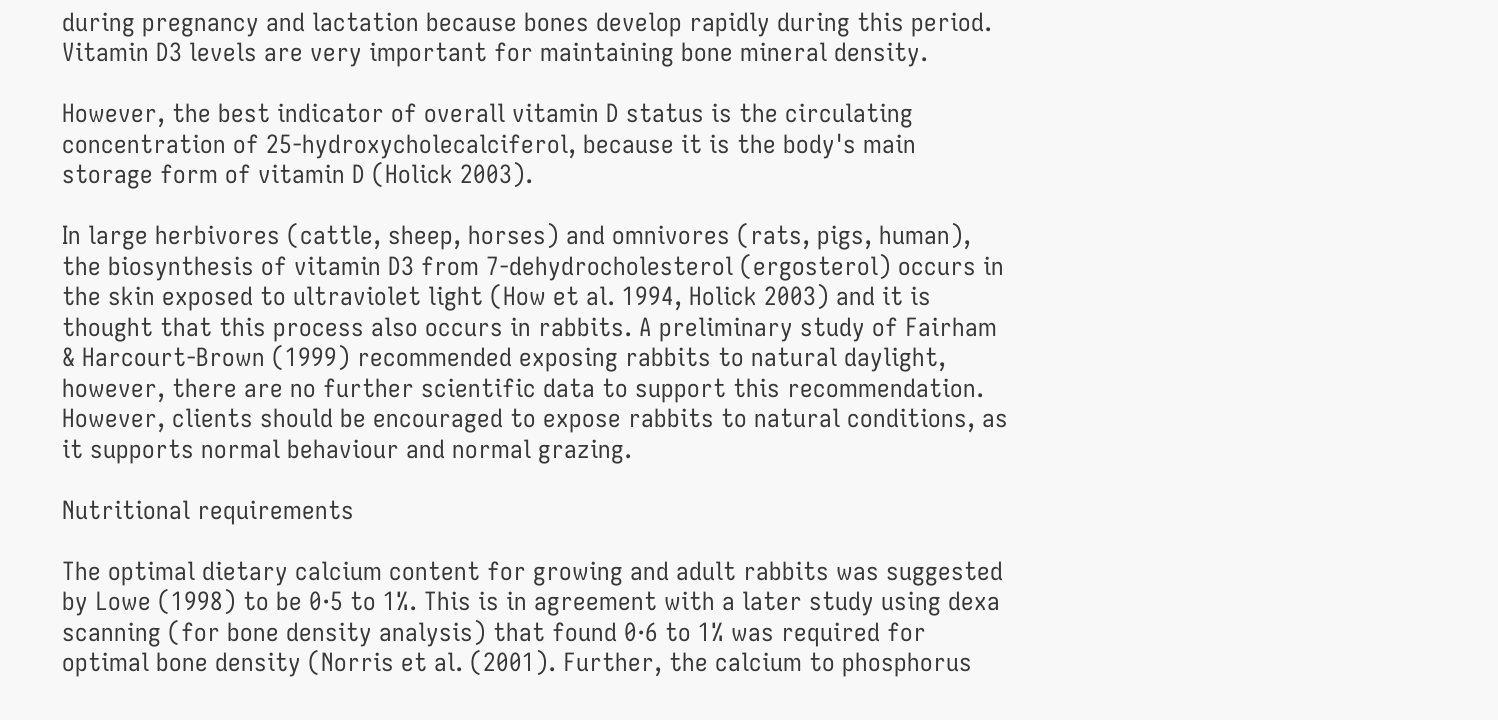during pregnancy and lactation because bones develop rapidly during this period. Vitamin D3 levels are very important for maintaining bone mineral density.

However, the best indicator of overall vitamin D status is the circulating concentration of 25-hydroxycholecalciferol, because it is the body's main storage form of vitamin D (Holick 2003).

In large herbivores (cattle, sheep, horses) and omnivores (rats, pigs, human), the biosynthesis of vitamin D3 from 7-dehydrocholesterol (ergosterol) occurs in the skin exposed to ultraviolet light (How et al. 1994, Holick 2003) and it is thought that this process also occurs in rabbits. A preliminary study of Fairham & Harcourt-Brown (1999) recommended exposing rabbits to natural daylight, however, there are no further scientific data to support this recommendation. However, clients should be encouraged to expose rabbits to natural conditions, as it supports normal behaviour and normal grazing.

Nutritional requirements

The optimal dietary calcium content for growing and adult rabbits was suggested by Lowe (1998) to be 0·5 to 1%. This is in agreement with a later study using dexa scanning (for bone density analysis) that found 0·6 to 1% was required for optimal bone density (Norris et al. (2001). Further, the calcium to phosphorus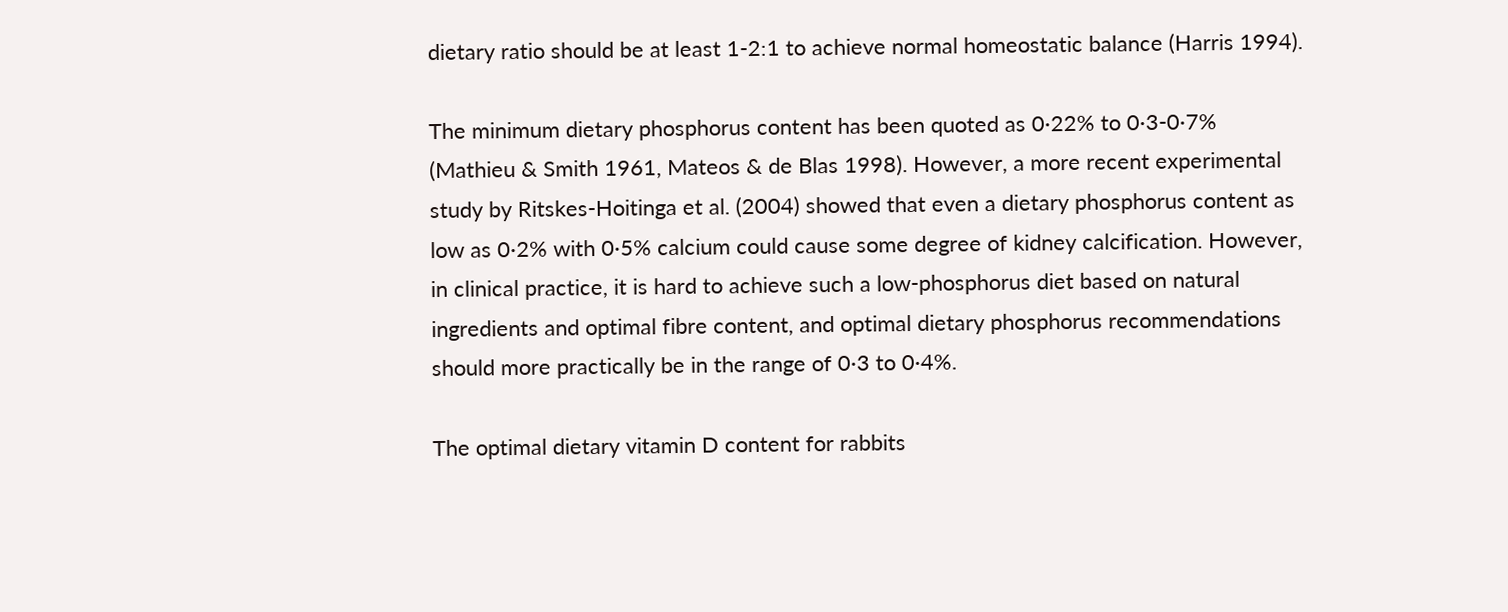dietary ratio should be at least 1-2:1 to achieve normal homeostatic balance (Harris 1994).

The minimum dietary phosphorus content has been quoted as 0·22% to 0·3-0·7% (Mathieu & Smith 1961, Mateos & de Blas 1998). However, a more recent experimental study by Ritskes-Hoitinga et al. (2004) showed that even a dietary phosphorus content as low as 0·2% with 0·5% calcium could cause some degree of kidney calcification. However, in clinical practice, it is hard to achieve such a low-phosphorus diet based on natural ingredients and optimal fibre content, and optimal dietary phosphorus recommendations should more practically be in the range of 0·3 to 0·4%.

The optimal dietary vitamin D content for rabbits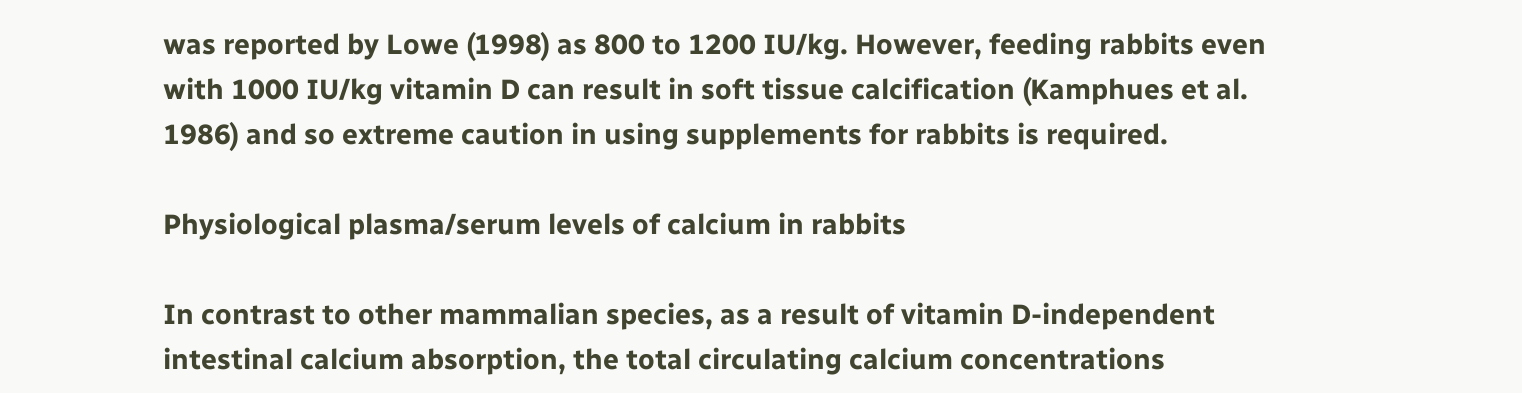was reported by Lowe (1998) as 800 to 1200 IU/kg. However, feeding rabbits even with 1000 IU/kg vitamin D can result in soft tissue calcification (Kamphues et al. 1986) and so extreme caution in using supplements for rabbits is required.

Physiological plasma/serum levels of calcium in rabbits

In contrast to other mammalian species, as a result of vitamin D-independent intestinal calcium absorption, the total circulating calcium concentrations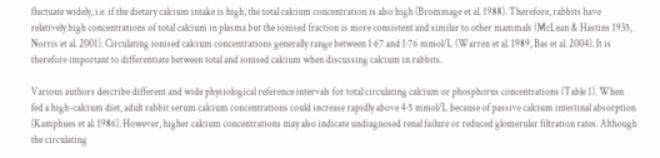fluctuate widely, i.e. if the dietary calcium intake is high, the total calcium concentration is also high (Brommage et al. 1988). Therefore, rabbits have relatively high concentrations of total calcium in plasma but the ionised fraction is more consistent and similar to other mammals (McLean & Hastins 1935, Norris et al. 2001). Circulating ionised calcium concentrations generally range between 1·67 and 1·76 mmol/L (Warren et al. 1989, Bas et al. 2004). It is therefore important to differentiate between total and ionised calcium when discussing calcium in rabbits.

Various authors describe different and wide physiological reference intervals for total circulating calcium or phosphorus concentrations (Table 1). When fed a high-calcium diet, adult rabbit serum calcium concentrations could increase rapidly above 4·5 mmol/L because of passive calcium intestinal absorption (Kamphues et al. 1986). However, higher calcium concentrations may also indicate undiagnosed renal failure or reduced glomerular filtration rates. Although the circulating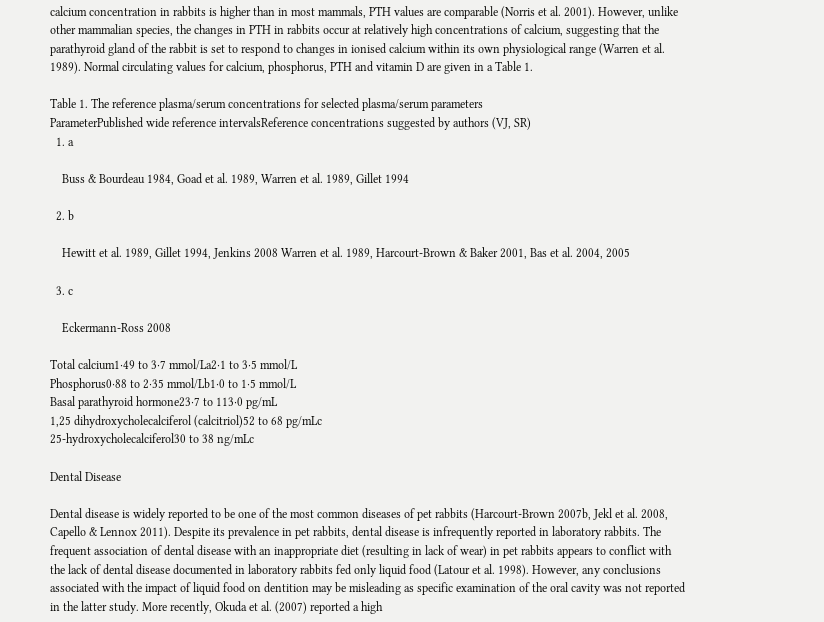calcium concentration in rabbits is higher than in most mammals, PTH values are comparable (Norris et al. 2001). However, unlike other mammalian species, the changes in PTH in rabbits occur at relatively high concentrations of calcium, suggesting that the parathyroid gland of the rabbit is set to respond to changes in ionised calcium within its own physiological range (Warren et al. 1989). Normal circulating values for calcium, phosphorus, PTH and vitamin D are given in a Table 1.

Table 1. The reference plasma/serum concentrations for selected plasma/serum parameters
ParameterPublished wide reference intervalsReference concentrations suggested by authors (VJ, SR)
  1. a

    Buss & Bourdeau 1984, Goad et al. 1989, Warren et al. 1989, Gillet 1994

  2. b

    Hewitt et al. 1989, Gillet 1994, Jenkins 2008 Warren et al. 1989, Harcourt-Brown & Baker 2001, Bas et al. 2004, 2005

  3. c

    Eckermann-Ross 2008

Total calcium1·49 to 3·7 mmol/La2·1 to 3·5 mmol/L
Phosphorus0·88 to 2·35 mmol/Lb1·0 to 1·5 mmol/L
Basal parathyroid hormone23·7 to 113·0 pg/mL
1,25 dihydroxycholecalciferol (calcitriol)52 to 68 pg/mLc
25-hydroxycholecalciferol30 to 38 ng/mLc

Dental Disease

Dental disease is widely reported to be one of the most common diseases of pet rabbits (Harcourt-Brown 2007b, Jekl et al. 2008, Capello & Lennox 2011). Despite its prevalence in pet rabbits, dental disease is infrequently reported in laboratory rabbits. The frequent association of dental disease with an inappropriate diet (resulting in lack of wear) in pet rabbits appears to conflict with the lack of dental disease documented in laboratory rabbits fed only liquid food (Latour et al. 1998). However, any conclusions associated with the impact of liquid food on dentition may be misleading as specific examination of the oral cavity was not reported in the latter study. More recently, Okuda et al. (2007) reported a high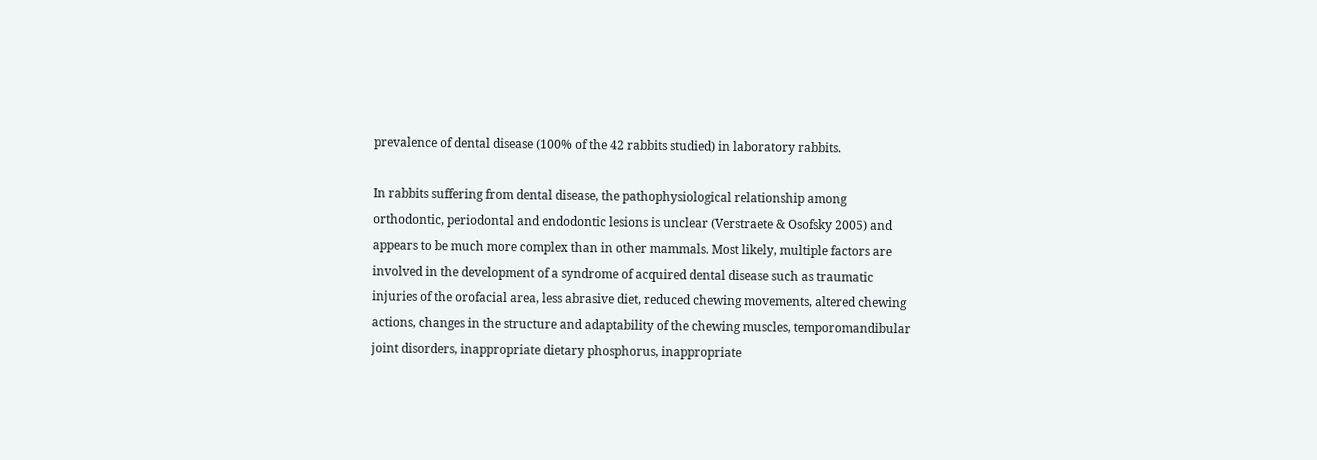prevalence of dental disease (100% of the 42 rabbits studied) in laboratory rabbits.

In rabbits suffering from dental disease, the pathophysiological relationship among orthodontic, periodontal and endodontic lesions is unclear (Verstraete & Osofsky 2005) and appears to be much more complex than in other mammals. Most likely, multiple factors are involved in the development of a syndrome of acquired dental disease such as traumatic injuries of the orofacial area, less abrasive diet, reduced chewing movements, altered chewing actions, changes in the structure and adaptability of the chewing muscles, temporomandibular joint disorders, inappropriate dietary phosphorus, inappropriate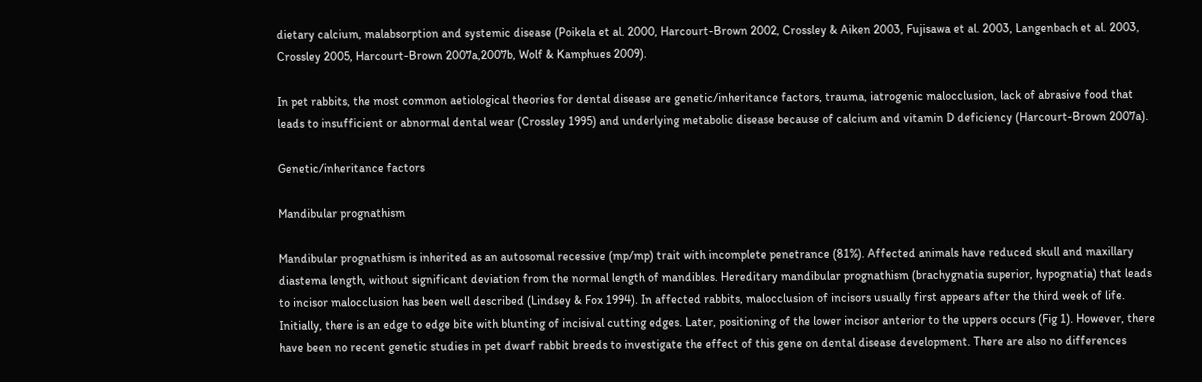dietary calcium, malabsorption and systemic disease (Poikela et al. 2000, Harcourt-Brown 2002, Crossley & Aiken 2003, Fujisawa et al. 2003, Langenbach et al. 2003, Crossley 2005, Harcourt-Brown 2007a,2007b, Wolf & Kamphues 2009).

In pet rabbits, the most common aetiological theories for dental disease are genetic/inheritance factors, trauma, iatrogenic malocclusion, lack of abrasive food that leads to insufficient or abnormal dental wear (Crossley 1995) and underlying metabolic disease because of calcium and vitamin D deficiency (Harcourt-Brown 2007a).

Genetic/inheritance factors

Mandibular prognathism

Mandibular prognathism is inherited as an autosomal recessive (mp/mp) trait with incomplete penetrance (81%). Affected animals have reduced skull and maxillary diastema length, without significant deviation from the normal length of mandibles. Hereditary mandibular prognathism (brachygnatia superior, hypognatia) that leads to incisor malocclusion has been well described (Lindsey & Fox 1994). In affected rabbits, malocclusion of incisors usually first appears after the third week of life. Initially, there is an edge to edge bite with blunting of incisival cutting edges. Later, positioning of the lower incisor anterior to the uppers occurs (Fig 1). However, there have been no recent genetic studies in pet dwarf rabbit breeds to investigate the effect of this gene on dental disease development. There are also no differences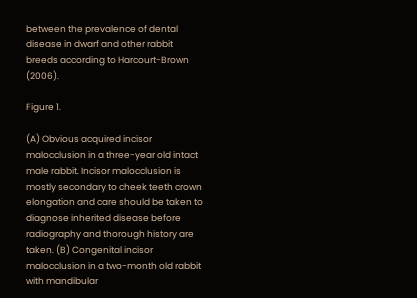between the prevalence of dental disease in dwarf and other rabbit breeds according to Harcourt-Brown (2006).

Figure 1.

(A) Obvious acquired incisor malocclusion in a three-year old intact male rabbit. Incisor malocclusion is mostly secondary to cheek teeth crown elongation and care should be taken to diagnose inherited disease before radiography and thorough history are taken. (B) Congenital incisor malocclusion in a two-month old rabbit with mandibular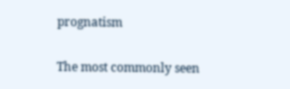prognatism


The most commonly seen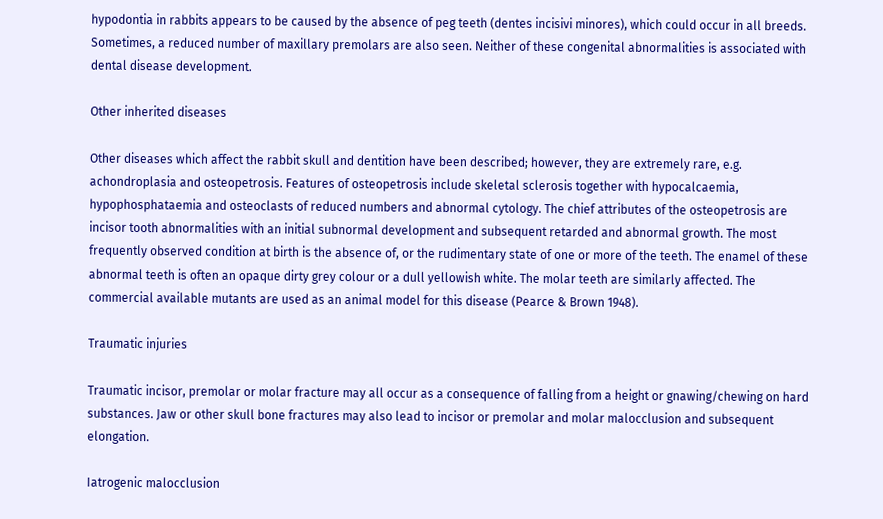hypodontia in rabbits appears to be caused by the absence of peg teeth (dentes incisivi minores), which could occur in all breeds. Sometimes, a reduced number of maxillary premolars are also seen. Neither of these congenital abnormalities is associated with dental disease development.

Other inherited diseases

Other diseases which affect the rabbit skull and dentition have been described; however, they are extremely rare, e.g. achondroplasia and osteopetrosis. Features of osteopetrosis include skeletal sclerosis together with hypocalcaemia, hypophosphataemia and osteoclasts of reduced numbers and abnormal cytology. The chief attributes of the osteopetrosis are incisor tooth abnormalities with an initial subnormal development and subsequent retarded and abnormal growth. The most frequently observed condition at birth is the absence of, or the rudimentary state of one or more of the teeth. The enamel of these abnormal teeth is often an opaque dirty grey colour or a dull yellowish white. The molar teeth are similarly affected. The commercial available mutants are used as an animal model for this disease (Pearce & Brown 1948).

Traumatic injuries

Traumatic incisor, premolar or molar fracture may all occur as a consequence of falling from a height or gnawing/chewing on hard substances. Jaw or other skull bone fractures may also lead to incisor or premolar and molar malocclusion and subsequent elongation.

Iatrogenic malocclusion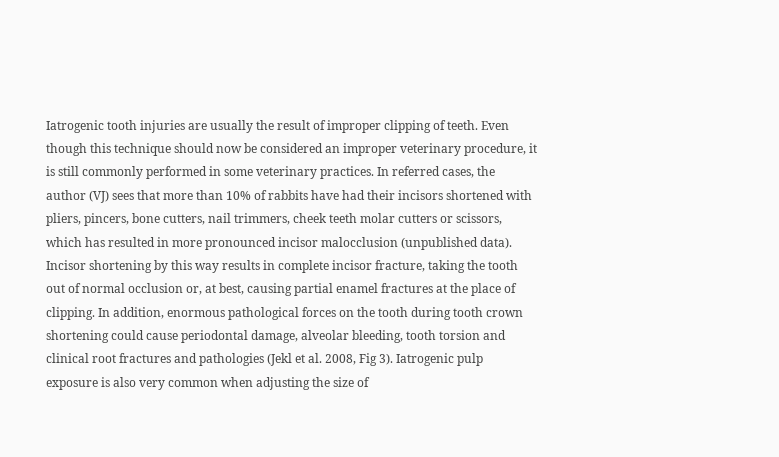Iatrogenic tooth injuries are usually the result of improper clipping of teeth. Even though this technique should now be considered an improper veterinary procedure, it is still commonly performed in some veterinary practices. In referred cases, the author (VJ) sees that more than 10% of rabbits have had their incisors shortened with pliers, pincers, bone cutters, nail trimmers, cheek teeth molar cutters or scissors, which has resulted in more pronounced incisor malocclusion (unpublished data). Incisor shortening by this way results in complete incisor fracture, taking the tooth out of normal occlusion or, at best, causing partial enamel fractures at the place of clipping. In addition, enormous pathological forces on the tooth during tooth crown shortening could cause periodontal damage, alveolar bleeding, tooth torsion and clinical root fractures and pathologies (Jekl et al. 2008, Fig 3). Iatrogenic pulp exposure is also very common when adjusting the size of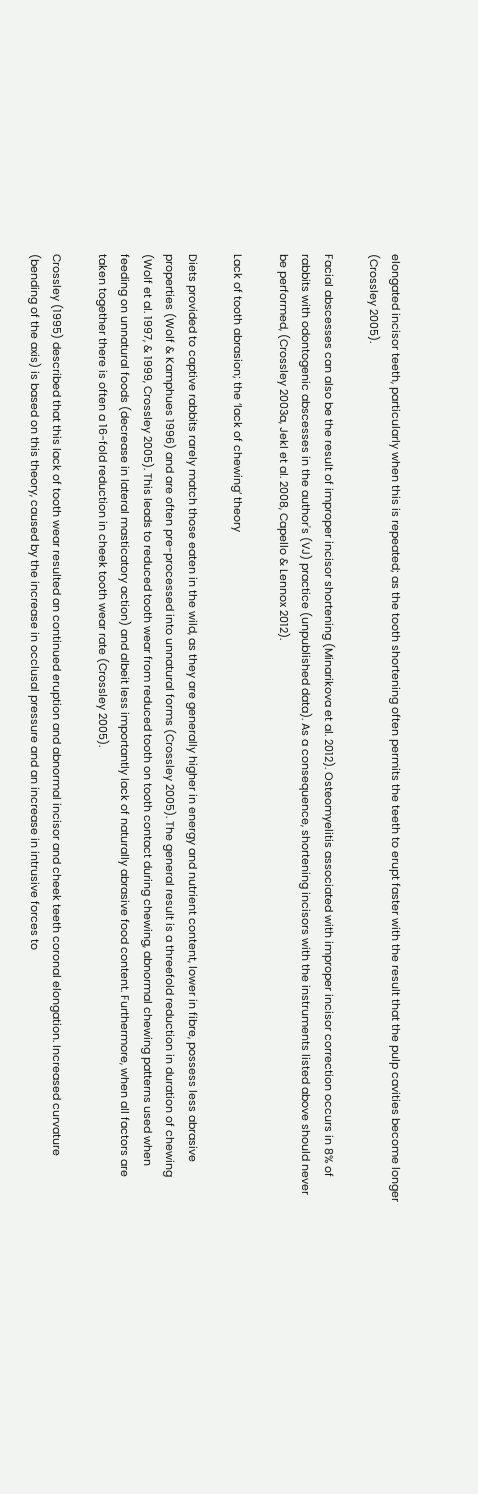elongated incisor teeth, particularly when this is repeated; as the tooth shortening often permits the teeth to erupt faster with the result that the pulp cavities become longer (Crossley 2005).

Facial abscesses can also be the result of improper incisor shortening (Minarikova et al. 2012). Osteomyelitis associated with improper incisor correction occurs in 8% of rabbits with odontogenic abscesses in the author's (VJ) practice (unpublished data). As a consequence, shortening incisors with the instruments listed above should never be performed, (Crossley 2003a, Jekl et al. 2008, Capello & Lennox 2012).

Lack of tooth abrasion; the ‘lack of chewing’ theory

Diets provided to captive rabbits rarely match those eaten in the wild, as they are generally higher in energy and nutrient content, lower in fibre, possess less abrasive properties (Wolf & Kamphues 1996) and are often pre-processed into unnatural forms (Crossley 2005). The general result is a threefold reduction in duration of chewing (Wolf et al. 1997, & 1999, Crossley 2005). This leads to reduced tooth wear from reduced tooth on tooth contact during chewing, abnormal chewing patterns used when feeding on unnatural foods (decrease in lateral masticatory action) and albeit less importantly lack of naturally abrasive food content. Furthermore, when all factors are taken together there is often a 16-fold reduction in cheek tooth wear rate (Crossley 2005).

Crossley (1995) described that this lack of tooth wear resulted an continued eruption and abnormal incisor and cheek teeth coronal elongation. Increased curvature (bending of the axis) is based on this theory, caused by the increase in occlusal pressure and an increase in intrusive forces to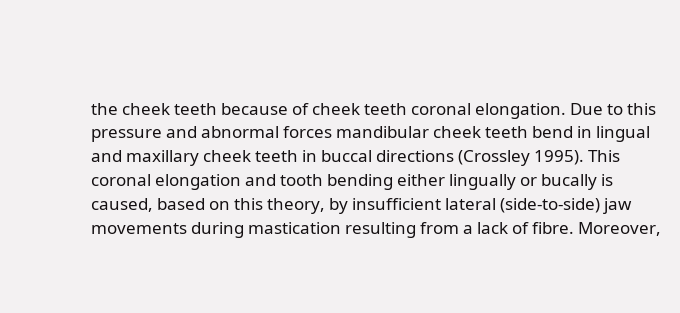the cheek teeth because of cheek teeth coronal elongation. Due to this pressure and abnormal forces mandibular cheek teeth bend in lingual and maxillary cheek teeth in buccal directions (Crossley 1995). This coronal elongation and tooth bending either lingually or bucally is caused, based on this theory, by insufficient lateral (side-to-side) jaw movements during mastication resulting from a lack of fibre. Moreover,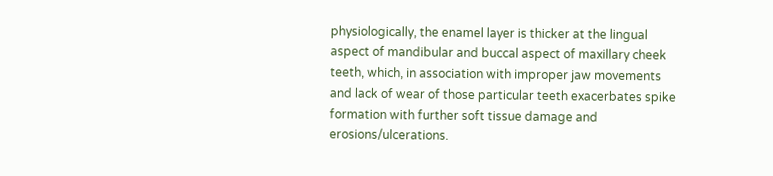physiologically, the enamel layer is thicker at the lingual aspect of mandibular and buccal aspect of maxillary cheek teeth, which, in association with improper jaw movements and lack of wear of those particular teeth exacerbates spike formation with further soft tissue damage and erosions/ulcerations.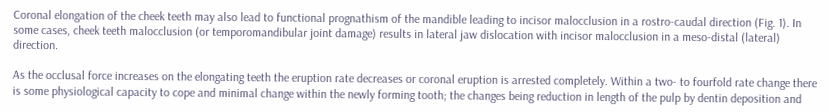Coronal elongation of the cheek teeth may also lead to functional prognathism of the mandible leading to incisor malocclusion in a rostro-caudal direction (Fig. 1). In some cases, cheek teeth malocclusion (or temporomandibular joint damage) results in lateral jaw dislocation with incisor malocclusion in a meso-distal (lateral) direction.

As the occlusal force increases on the elongating teeth the eruption rate decreases or coronal eruption is arrested completely. Within a two- to fourfold rate change there is some physiological capacity to cope and minimal change within the newly forming tooth; the changes being reduction in length of the pulp by dentin deposition and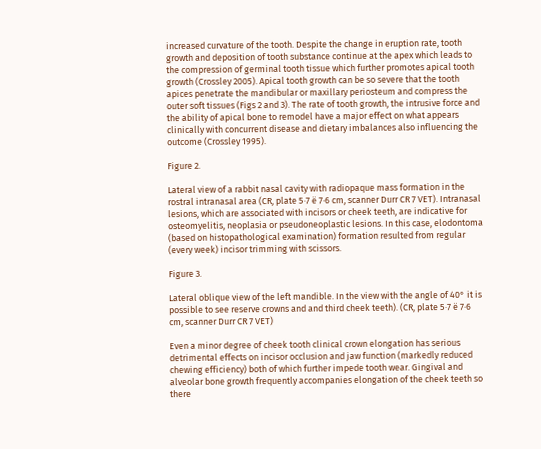increased curvature of the tooth. Despite the change in eruption rate, tooth growth and deposition of tooth substance continue at the apex which leads to the compression of germinal tooth tissue which further promotes apical tooth growth (Crossley 2005). Apical tooth growth can be so severe that the tooth apices penetrate the mandibular or maxillary periosteum and compress the outer soft tissues (Figs 2 and 3). The rate of tooth growth, the intrusive force and the ability of apical bone to remodel have a major effect on what appears clinically with concurrent disease and dietary imbalances also influencing the outcome (Crossley 1995).

Figure 2.

Lateral view of a rabbit nasal cavity with radiopaque mass formation in the rostral intranasal area (CR, plate 5·7 ë 7·6 cm, scanner Durr CR 7 VET). Intranasal lesions, which are associated with incisors or cheek teeth, are indicative for osteomyelitis, neoplasia or pseudoneoplastic lesions. In this case, elodontoma (based on histopathological examination) formation resulted from regular (every week) incisor trimming with scissors.

Figure 3.

Lateral oblique view of the left mandible. In the view with the angle of 40° it is possible to see reserve crowns and and third cheek teeth). (CR, plate 5·7 ë 7·6 cm, scanner Durr CR 7 VET)

Even a minor degree of cheek tooth clinical crown elongation has serious detrimental effects on incisor occlusion and jaw function (markedly reduced chewing efficiency) both of which further impede tooth wear. Gingival and alveolar bone growth frequently accompanies elongation of the cheek teeth so there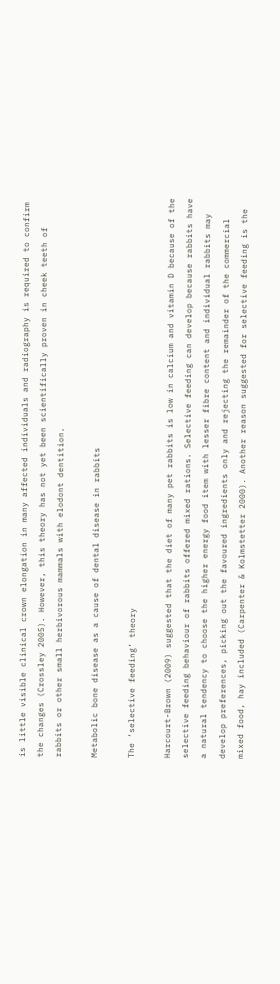is little visible clinical crown elongation in many affected individuals and radiography is required to confirm the changes (Crossley 2005). However, this theory has not yet been scientifically proven in cheek teeth of rabbits or other small herbivorous mammals with elodont dentition.

Metabolic bone disease as a cause of dental disease in rabbits

The ‘selective feeding’ theory

Harcourt-Brown (2009) suggested that the diet of many pet rabbits is low in calcium and vitamin D because of the selective feeding behaviour of rabbits offered mixed rations. Selective feeding can develop because rabbits have a natural tendency to choose the higher energy food item with lesser fibre content and individual rabbits may develop preferences, picking out the favoured ingredients only and rejecting the remainder of the commercial mixed food, hay included (Carpenter & Kolmstetter 2000). Another reason suggested for selective feeding is the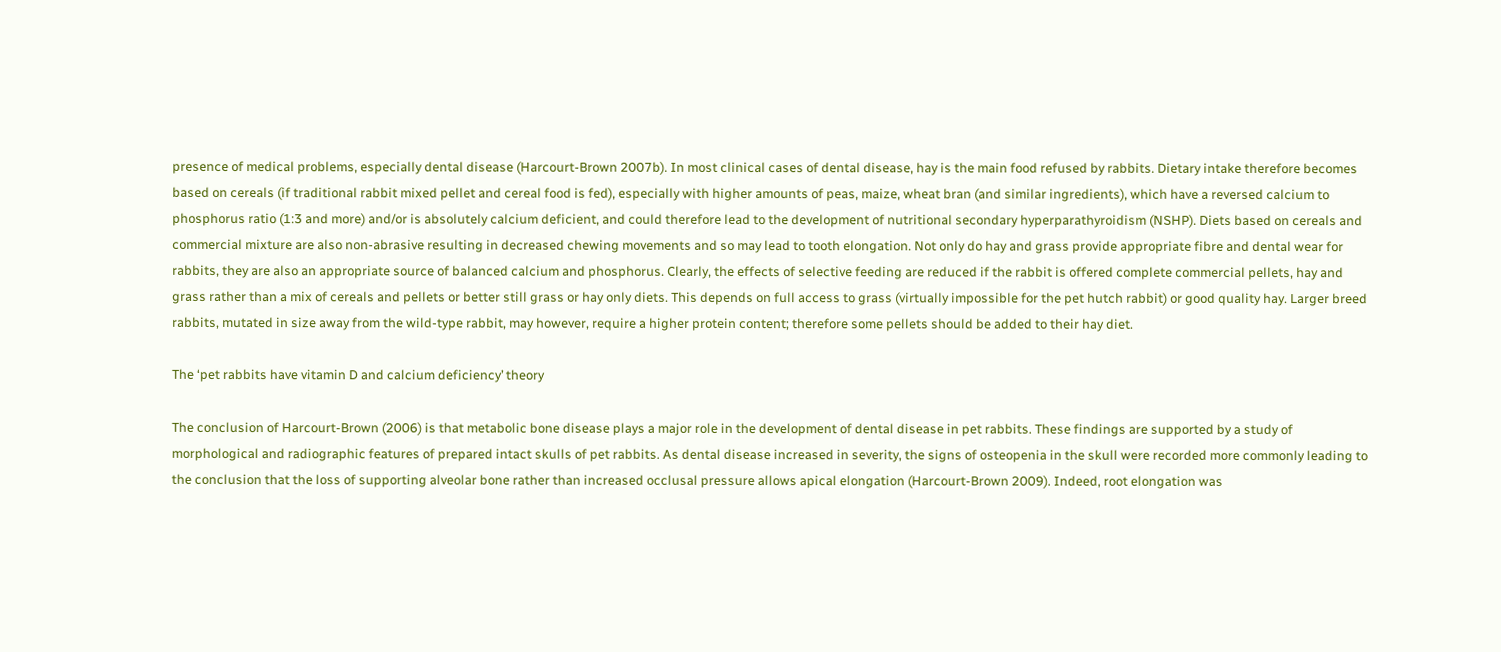presence of medical problems, especially dental disease (Harcourt-Brown 2007b). In most clinical cases of dental disease, hay is the main food refused by rabbits. Dietary intake therefore becomes based on cereals (if traditional rabbit mixed pellet and cereal food is fed), especially with higher amounts of peas, maize, wheat bran (and similar ingredients), which have a reversed calcium to phosphorus ratio (1:3 and more) and/or is absolutely calcium deficient, and could therefore lead to the development of nutritional secondary hyperparathyroidism (NSHP). Diets based on cereals and commercial mixture are also non-abrasive resulting in decreased chewing movements and so may lead to tooth elongation. Not only do hay and grass provide appropriate fibre and dental wear for rabbits, they are also an appropriate source of balanced calcium and phosphorus. Clearly, the effects of selective feeding are reduced if the rabbit is offered complete commercial pellets, hay and grass rather than a mix of cereals and pellets or better still grass or hay only diets. This depends on full access to grass (virtually impossible for the pet hutch rabbit) or good quality hay. Larger breed rabbits, mutated in size away from the wild-type rabbit, may however, require a higher protein content; therefore some pellets should be added to their hay diet.

The ‘pet rabbits have vitamin D and calcium deficiency’ theory

The conclusion of Harcourt-Brown (2006) is that metabolic bone disease plays a major role in the development of dental disease in pet rabbits. These findings are supported by a study of morphological and radiographic features of prepared intact skulls of pet rabbits. As dental disease increased in severity, the signs of osteopenia in the skull were recorded more commonly leading to the conclusion that the loss of supporting alveolar bone rather than increased occlusal pressure allows apical elongation (Harcourt-Brown 2009). Indeed, root elongation was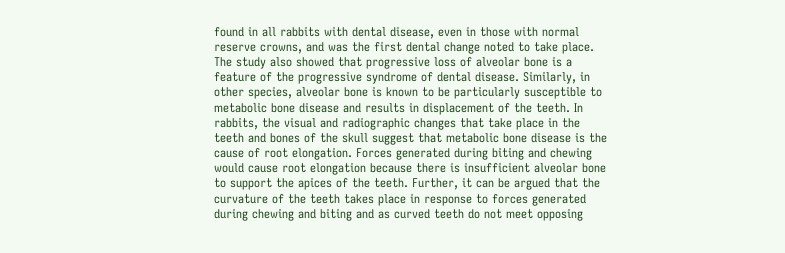found in all rabbits with dental disease, even in those with normal reserve crowns, and was the first dental change noted to take place. The study also showed that progressive loss of alveolar bone is a feature of the progressive syndrome of dental disease. Similarly, in other species, alveolar bone is known to be particularly susceptible to metabolic bone disease and results in displacement of the teeth. In rabbits, the visual and radiographic changes that take place in the teeth and bones of the skull suggest that metabolic bone disease is the cause of root elongation. Forces generated during biting and chewing would cause root elongation because there is insufficient alveolar bone to support the apices of the teeth. Further, it can be argued that the curvature of the teeth takes place in response to forces generated during chewing and biting and as curved teeth do not meet opposing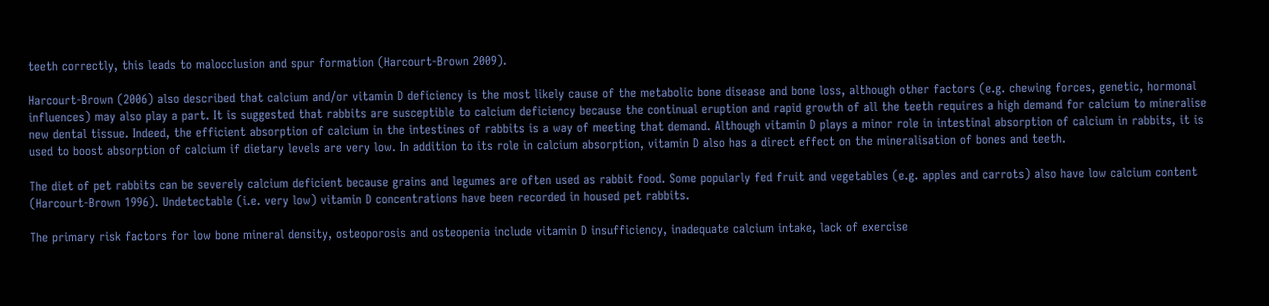teeth correctly, this leads to malocclusion and spur formation (Harcourt-Brown 2009).

Harcourt-Brown (2006) also described that calcium and/or vitamin D deficiency is the most likely cause of the metabolic bone disease and bone loss, although other factors (e.g. chewing forces, genetic, hormonal influences) may also play a part. It is suggested that rabbits are susceptible to calcium deficiency because the continual eruption and rapid growth of all the teeth requires a high demand for calcium to mineralise new dental tissue. Indeed, the efficient absorption of calcium in the intestines of rabbits is a way of meeting that demand. Although vitamin D plays a minor role in intestinal absorption of calcium in rabbits, it is used to boost absorption of calcium if dietary levels are very low. In addition to its role in calcium absorption, vitamin D also has a direct effect on the mineralisation of bones and teeth.

The diet of pet rabbits can be severely calcium deficient because grains and legumes are often used as rabbit food. Some popularly fed fruit and vegetables (e.g. apples and carrots) also have low calcium content (Harcourt-Brown 1996). Undetectable (i.e. very low) vitamin D concentrations have been recorded in housed pet rabbits.

The primary risk factors for low bone mineral density, osteoporosis and osteopenia include vitamin D insufficiency, inadequate calcium intake, lack of exercise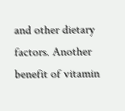and other dietary factors. Another benefit of vitamin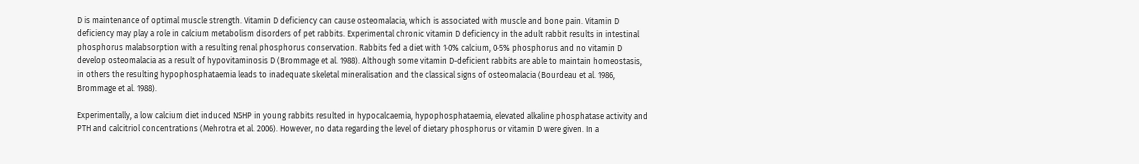D is maintenance of optimal muscle strength. Vitamin D deficiency can cause osteomalacia, which is associated with muscle and bone pain. Vitamin D deficiency may play a role in calcium metabolism disorders of pet rabbits. Experimental chronic vitamin D deficiency in the adult rabbit results in intestinal phosphorus malabsorption with a resulting renal phosphorus conservation. Rabbits fed a diet with 1·0% calcium, 0·5% phosphorus and no vitamin D develop osteomalacia as a result of hypovitaminosis D (Brommage et al. 1988). Although some vitamin D-deficient rabbits are able to maintain homeostasis, in others the resulting hypophosphataemia leads to inadequate skeletal mineralisation and the classical signs of osteomalacia (Bourdeau et al. 1986, Brommage et al. 1988).

Experimentally, a low calcium diet induced NSHP in young rabbits resulted in hypocalcaemia, hypophosphataemia, elevated alkaline phosphatase activity and PTH and calcitriol concentrations (Mehrotra et al. 2006). However, no data regarding the level of dietary phosphorus or vitamin D were given. In a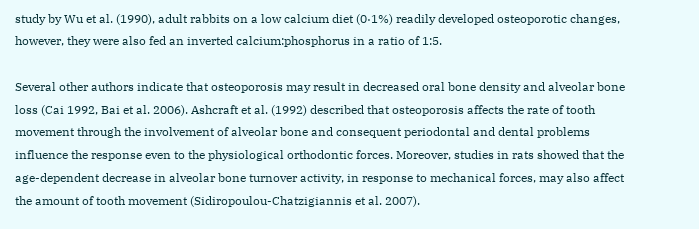study by Wu et al. (1990), adult rabbits on a low calcium diet (0·1%) readily developed osteoporotic changes, however, they were also fed an inverted calcium:phosphorus in a ratio of 1:5.

Several other authors indicate that osteoporosis may result in decreased oral bone density and alveolar bone loss (Cai 1992, Bai et al. 2006). Ashcraft et al. (1992) described that osteoporosis affects the rate of tooth movement through the involvement of alveolar bone and consequent periodontal and dental problems influence the response even to the physiological orthodontic forces. Moreover, studies in rats showed that the age-dependent decrease in alveolar bone turnover activity, in response to mechanical forces, may also affect the amount of tooth movement (Sidiropoulou-Chatzigiannis et al. 2007).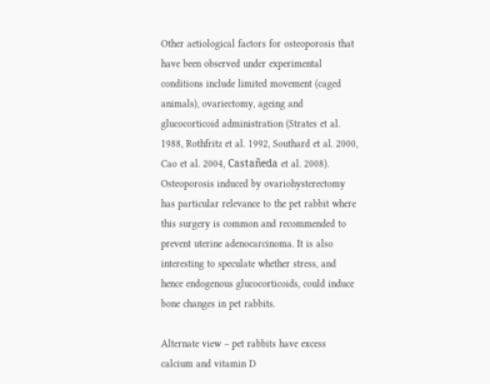Other aetiological factors for osteoporosis that have been observed under experimental conditions include limited movement (caged animals), ovariectomy, ageing and glucocorticoid administration (Strates et al. 1988, Rothfritz et al. 1992, Southard et al. 2000, Cao et al. 2004, Castañeda et al. 2008). Osteoporosis induced by ovariohysterectomy has particular relevance to the pet rabbit where this surgery is common and recommended to prevent uterine adenocarcinoma. It is also interesting to speculate whether stress, and hence endogenous glucocorticoids, could induce bone changes in pet rabbits.

Alternate view – pet rabbits have excess calcium and vitamin D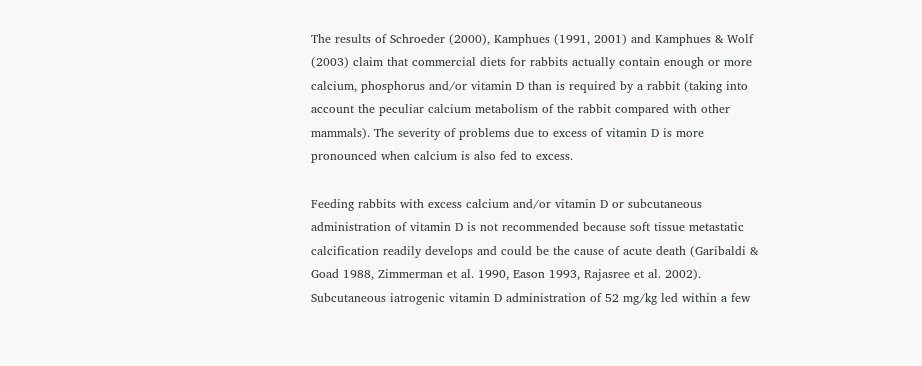The results of Schroeder (2000), Kamphues (1991, 2001) and Kamphues & Wolf (2003) claim that commercial diets for rabbits actually contain enough or more calcium, phosphorus and/or vitamin D than is required by a rabbit (taking into account the peculiar calcium metabolism of the rabbit compared with other mammals). The severity of problems due to excess of vitamin D is more pronounced when calcium is also fed to excess.

Feeding rabbits with excess calcium and/or vitamin D or subcutaneous administration of vitamin D is not recommended because soft tissue metastatic calcification readily develops and could be the cause of acute death (Garibaldi & Goad 1988, Zimmerman et al. 1990, Eason 1993, Rajasree et al. 2002). Subcutaneous iatrogenic vitamin D administration of 52 mg/kg led within a few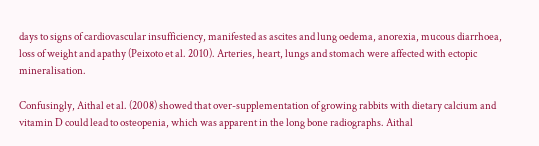days to signs of cardiovascular insufficiency, manifested as ascites and lung oedema, anorexia, mucous diarrhoea, loss of weight and apathy (Peixoto et al. 2010). Arteries, heart, lungs and stomach were affected with ectopic mineralisation.

Confusingly, Aithal et al. (2008) showed that over-supplementation of growing rabbits with dietary calcium and vitamin D could lead to osteopenia, which was apparent in the long bone radiographs. Aithal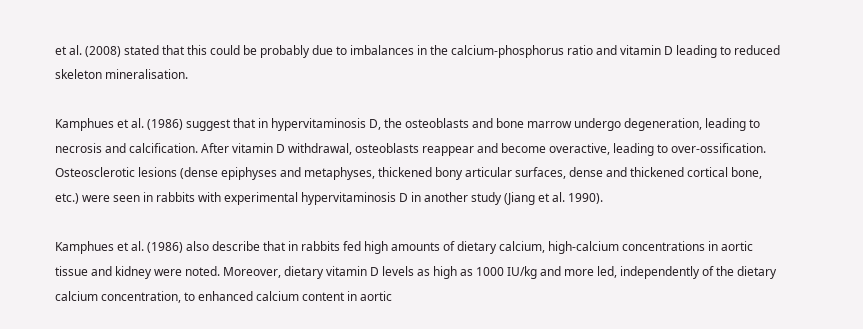et al. (2008) stated that this could be probably due to imbalances in the calcium-phosphorus ratio and vitamin D leading to reduced skeleton mineralisation.

Kamphues et al. (1986) suggest that in hypervitaminosis D, the osteoblasts and bone marrow undergo degeneration, leading to necrosis and calcification. After vitamin D withdrawal, osteoblasts reappear and become overactive, leading to over-ossification. Osteosclerotic lesions (dense epiphyses and metaphyses, thickened bony articular surfaces, dense and thickened cortical bone, etc.) were seen in rabbits with experimental hypervitaminosis D in another study (Jiang et al. 1990).

Kamphues et al. (1986) also describe that in rabbits fed high amounts of dietary calcium, high-calcium concentrations in aortic tissue and kidney were noted. Moreover, dietary vitamin D levels as high as 1000 IU/kg and more led, independently of the dietary calcium concentration, to enhanced calcium content in aortic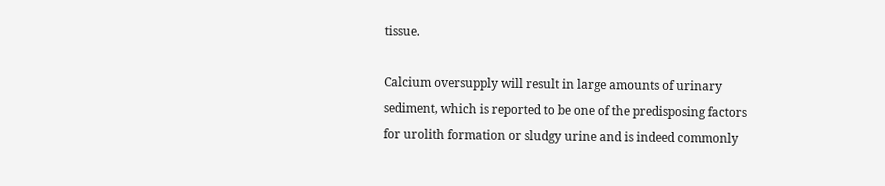tissue.

Calcium oversupply will result in large amounts of urinary sediment, which is reported to be one of the predisposing factors for urolith formation or sludgy urine and is indeed commonly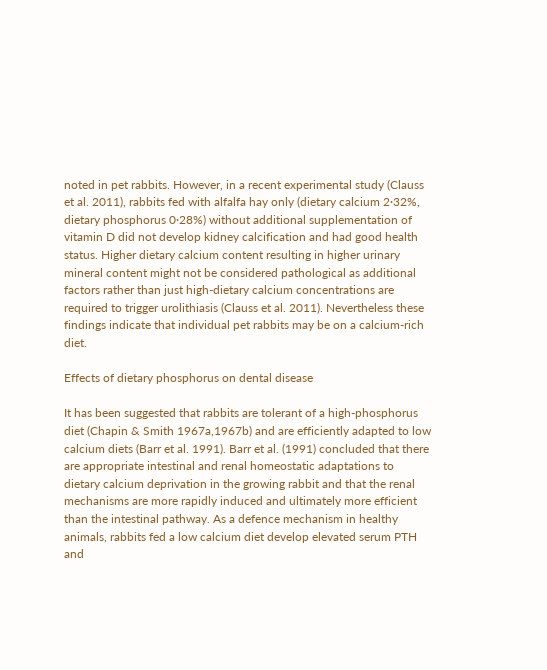noted in pet rabbits. However, in a recent experimental study (Clauss et al. 2011), rabbits fed with alfalfa hay only (dietary calcium 2·32%, dietary phosphorus 0·28%) without additional supplementation of vitamin D did not develop kidney calcification and had good health status. Higher dietary calcium content resulting in higher urinary mineral content might not be considered pathological as additional factors rather than just high-dietary calcium concentrations are required to trigger urolithiasis (Clauss et al. 2011). Nevertheless these findings indicate that individual pet rabbits may be on a calcium-rich diet.

Effects of dietary phosphorus on dental disease

It has been suggested that rabbits are tolerant of a high-phosphorus diet (Chapin & Smith 1967a,1967b) and are efficiently adapted to low calcium diets (Barr et al. 1991). Barr et al. (1991) concluded that there are appropriate intestinal and renal homeostatic adaptations to dietary calcium deprivation in the growing rabbit and that the renal mechanisms are more rapidly induced and ultimately more efficient than the intestinal pathway. As a defence mechanism in healthy animals, rabbits fed a low calcium diet develop elevated serum PTH and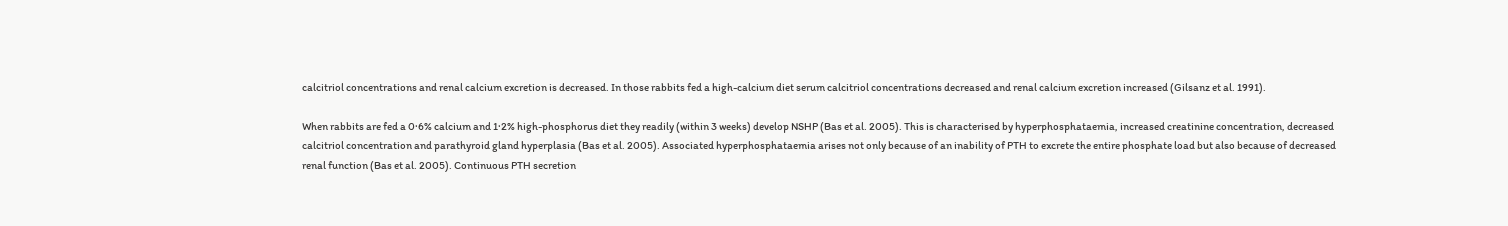calcitriol concentrations and renal calcium excretion is decreased. In those rabbits fed a high-calcium diet serum calcitriol concentrations decreased and renal calcium excretion increased (Gilsanz et al. 1991).

When rabbits are fed a 0·6% calcium and 1·2% high-phosphorus diet they readily (within 3 weeks) develop NSHP (Bas et al. 2005). This is characterised by hyperphosphataemia, increased creatinine concentration, decreased calcitriol concentration and parathyroid gland hyperplasia (Bas et al. 2005). Associated hyperphosphataemia arises not only because of an inability of PTH to excrete the entire phosphate load but also because of decreased renal function (Bas et al. 2005). Continuous PTH secretion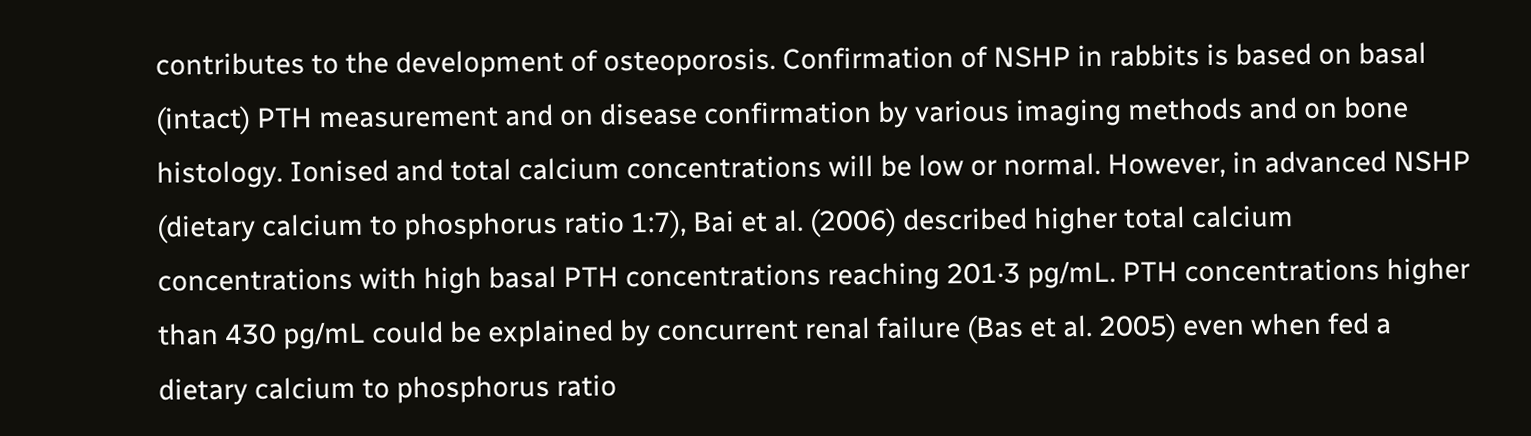contributes to the development of osteoporosis. Confirmation of NSHP in rabbits is based on basal (intact) PTH measurement and on disease confirmation by various imaging methods and on bone histology. Ionised and total calcium concentrations will be low or normal. However, in advanced NSHP (dietary calcium to phosphorus ratio 1:7), Bai et al. (2006) described higher total calcium concentrations with high basal PTH concentrations reaching 201·3 pg/mL. PTH concentrations higher than 430 pg/mL could be explained by concurrent renal failure (Bas et al. 2005) even when fed a dietary calcium to phosphorus ratio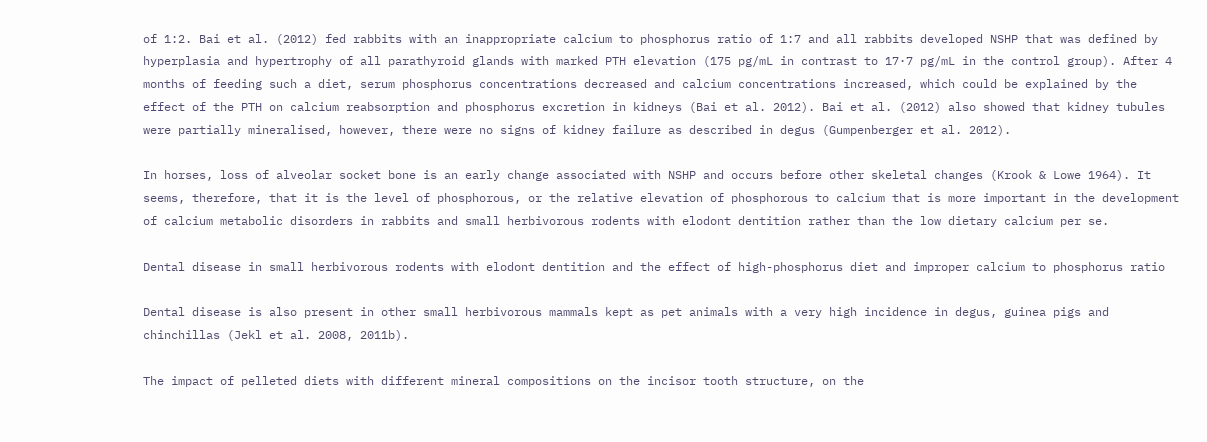of 1:2. Bai et al. (2012) fed rabbits with an inappropriate calcium to phosphorus ratio of 1:7 and all rabbits developed NSHP that was defined by hyperplasia and hypertrophy of all parathyroid glands with marked PTH elevation (175 pg/mL in contrast to 17·7 pg/mL in the control group). After 4 months of feeding such a diet, serum phosphorus concentrations decreased and calcium concentrations increased, which could be explained by the effect of the PTH on calcium reabsorption and phosphorus excretion in kidneys (Bai et al. 2012). Bai et al. (2012) also showed that kidney tubules were partially mineralised, however, there were no signs of kidney failure as described in degus (Gumpenberger et al. 2012).

In horses, loss of alveolar socket bone is an early change associated with NSHP and occurs before other skeletal changes (Krook & Lowe 1964). It seems, therefore, that it is the level of phosphorous, or the relative elevation of phosphorous to calcium that is more important in the development of calcium metabolic disorders in rabbits and small herbivorous rodents with elodont dentition rather than the low dietary calcium per se.

Dental disease in small herbivorous rodents with elodont dentition and the effect of high-phosphorus diet and improper calcium to phosphorus ratio

Dental disease is also present in other small herbivorous mammals kept as pet animals with a very high incidence in degus, guinea pigs and chinchillas (Jekl et al. 2008, 2011b).

The impact of pelleted diets with different mineral compositions on the incisor tooth structure, on the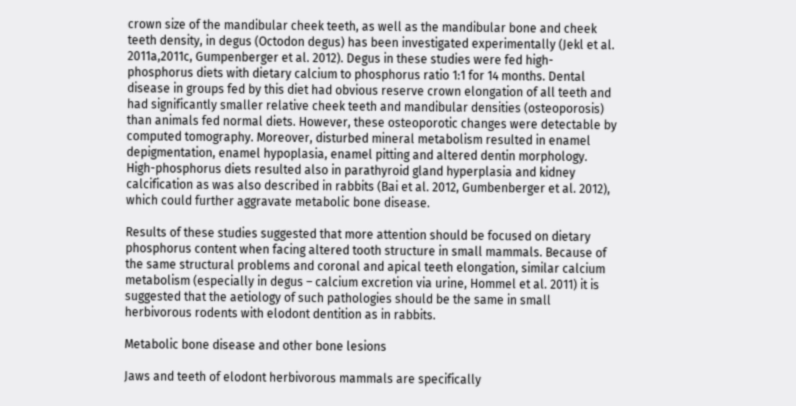crown size of the mandibular cheek teeth, as well as the mandibular bone and cheek teeth density, in degus (Octodon degus) has been investigated experimentally (Jekl et al. 2011a,2011c, Gumpenberger et al. 2012). Degus in these studies were fed high-phosphorus diets with dietary calcium to phosphorus ratio 1:1 for 14 months. Dental disease in groups fed by this diet had obvious reserve crown elongation of all teeth and had significantly smaller relative cheek teeth and mandibular densities (osteoporosis) than animals fed normal diets. However, these osteoporotic changes were detectable by computed tomography. Moreover, disturbed mineral metabolism resulted in enamel depigmentation, enamel hypoplasia, enamel pitting and altered dentin morphology. High-phosphorus diets resulted also in parathyroid gland hyperplasia and kidney calcification as was also described in rabbits (Bai et al. 2012, Gumbenberger et al. 2012), which could further aggravate metabolic bone disease.

Results of these studies suggested that more attention should be focused on dietary phosphorus content when facing altered tooth structure in small mammals. Because of the same structural problems and coronal and apical teeth elongation, similar calcium metabolism (especially in degus – calcium excretion via urine, Hommel et al. 2011) it is suggested that the aetiology of such pathologies should be the same in small herbivorous rodents with elodont dentition as in rabbits.

Metabolic bone disease and other bone lesions

Jaws and teeth of elodont herbivorous mammals are specifically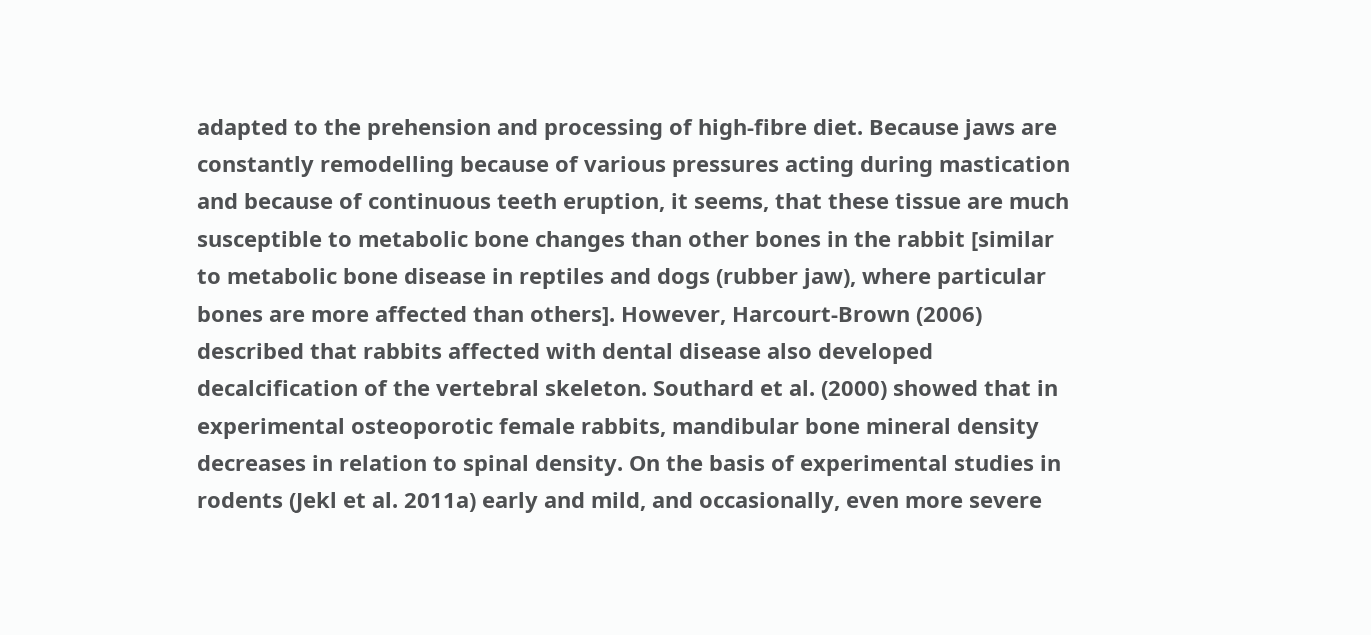adapted to the prehension and processing of high-fibre diet. Because jaws are constantly remodelling because of various pressures acting during mastication and because of continuous teeth eruption, it seems, that these tissue are much susceptible to metabolic bone changes than other bones in the rabbit [similar to metabolic bone disease in reptiles and dogs (rubber jaw), where particular bones are more affected than others]. However, Harcourt-Brown (2006) described that rabbits affected with dental disease also developed decalcification of the vertebral skeleton. Southard et al. (2000) showed that in experimental osteoporotic female rabbits, mandibular bone mineral density decreases in relation to spinal density. On the basis of experimental studies in rodents (Jekl et al. 2011a) early and mild, and occasionally, even more severe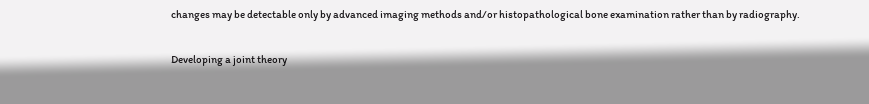changes may be detectable only by advanced imaging methods and/or histopathological bone examination rather than by radiography.

Developing a joint theory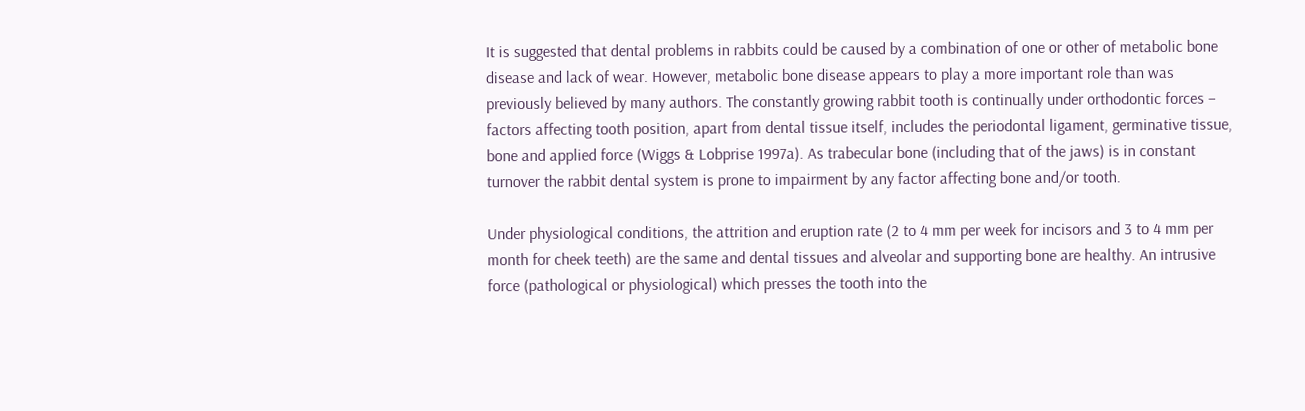It is suggested that dental problems in rabbits could be caused by a combination of one or other of metabolic bone disease and lack of wear. However, metabolic bone disease appears to play a more important role than was previously believed by many authors. The constantly growing rabbit tooth is continually under orthodontic forces – factors affecting tooth position, apart from dental tissue itself, includes the periodontal ligament, germinative tissue, bone and applied force (Wiggs & Lobprise 1997a). As trabecular bone (including that of the jaws) is in constant turnover the rabbit dental system is prone to impairment by any factor affecting bone and/or tooth.

Under physiological conditions, the attrition and eruption rate (2 to 4 mm per week for incisors and 3 to 4 mm per month for cheek teeth) are the same and dental tissues and alveolar and supporting bone are healthy. An intrusive force (pathological or physiological) which presses the tooth into the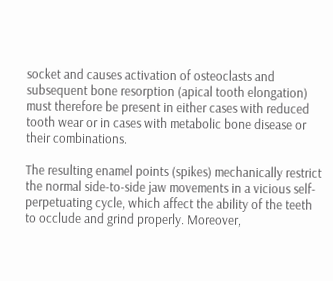socket and causes activation of osteoclasts and subsequent bone resorption (apical tooth elongation) must therefore be present in either cases with reduced tooth wear or in cases with metabolic bone disease or their combinations.

The resulting enamel points (spikes) mechanically restrict the normal side-to-side jaw movements in a vicious self-perpetuating cycle, which affect the ability of the teeth to occlude and grind properly. Moreover,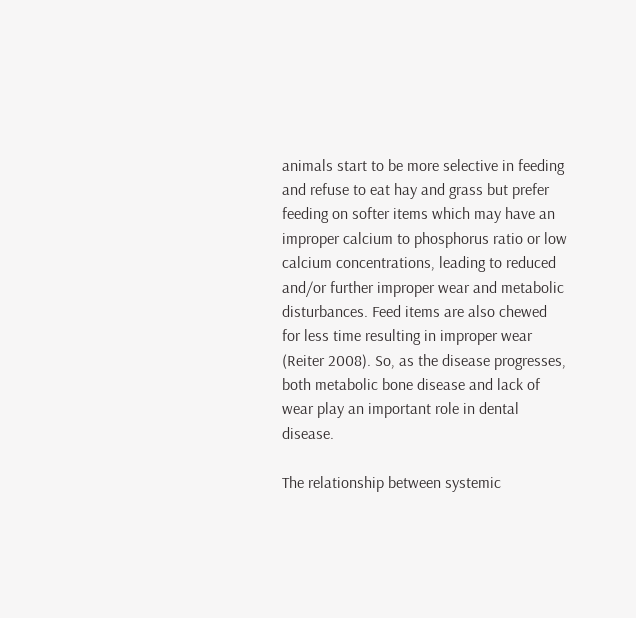animals start to be more selective in feeding and refuse to eat hay and grass but prefer feeding on softer items which may have an improper calcium to phosphorus ratio or low calcium concentrations, leading to reduced and/or further improper wear and metabolic disturbances. Feed items are also chewed for less time resulting in improper wear (Reiter 2008). So, as the disease progresses, both metabolic bone disease and lack of wear play an important role in dental disease.

The relationship between systemic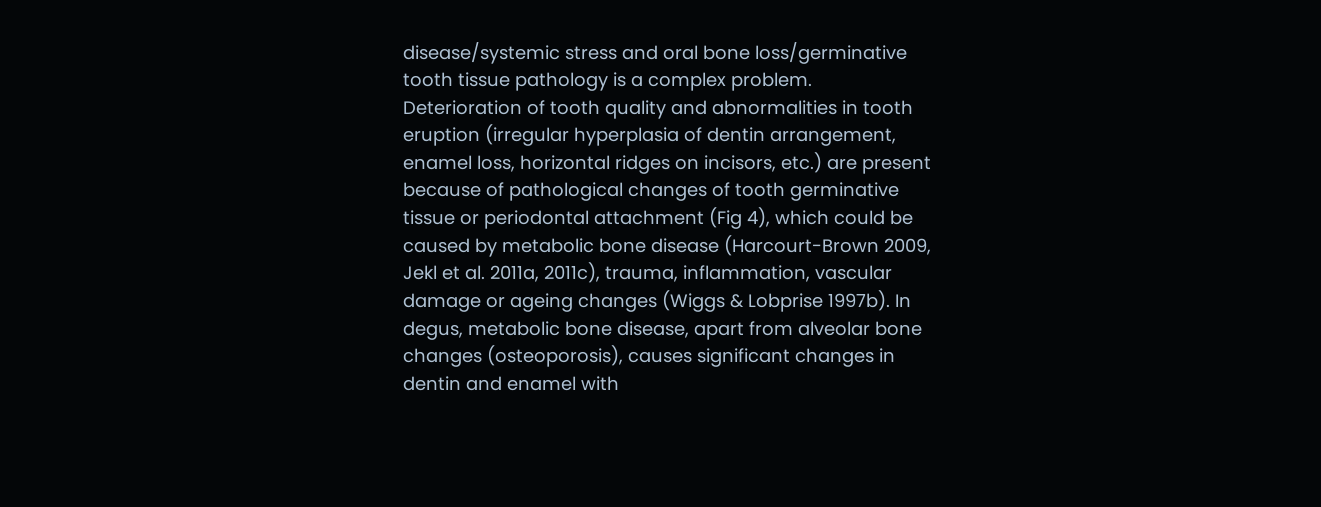disease/systemic stress and oral bone loss/germinative tooth tissue pathology is a complex problem. Deterioration of tooth quality and abnormalities in tooth eruption (irregular hyperplasia of dentin arrangement, enamel loss, horizontal ridges on incisors, etc.) are present because of pathological changes of tooth germinative tissue or periodontal attachment (Fig 4), which could be caused by metabolic bone disease (Harcourt-Brown 2009, Jekl et al. 2011a, 2011c), trauma, inflammation, vascular damage or ageing changes (Wiggs & Lobprise 1997b). In degus, metabolic bone disease, apart from alveolar bone changes (osteoporosis), causes significant changes in dentin and enamel with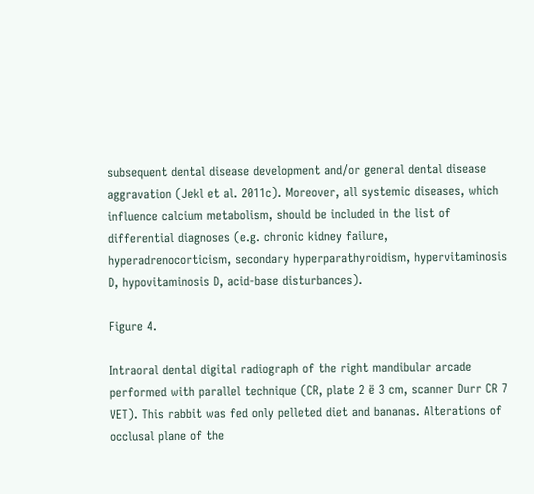subsequent dental disease development and/or general dental disease aggravation (Jekl et al. 2011c). Moreover, all systemic diseases, which influence calcium metabolism, should be included in the list of differential diagnoses (e.g. chronic kidney failure, hyperadrenocorticism, secondary hyperparathyroidism, hypervitaminosis D, hypovitaminosis D, acid-base disturbances).

Figure 4.

Intraoral dental digital radiograph of the right mandibular arcade performed with parallel technique (CR, plate 2 ë 3 cm, scanner Durr CR 7 VET). This rabbit was fed only pelleted diet and bananas. Alterations of occlusal plane of the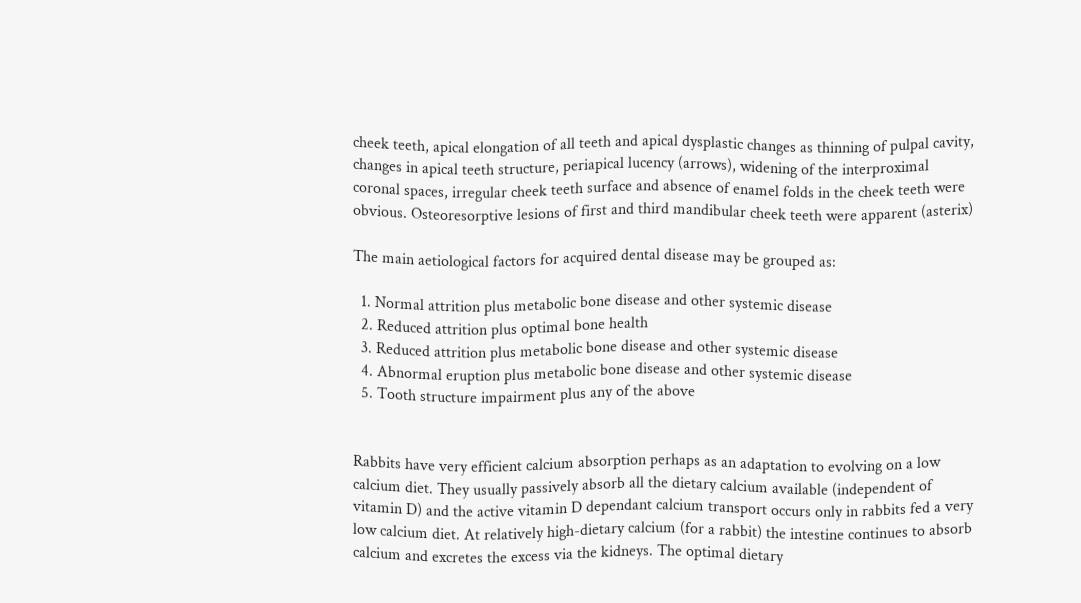cheek teeth, apical elongation of all teeth and apical dysplastic changes as thinning of pulpal cavity, changes in apical teeth structure, periapical lucency (arrows), widening of the interproximal coronal spaces, irregular cheek teeth surface and absence of enamel folds in the cheek teeth were obvious. Osteoresorptive lesions of first and third mandibular cheek teeth were apparent (asterix)

The main aetiological factors for acquired dental disease may be grouped as:

  1. Normal attrition plus metabolic bone disease and other systemic disease
  2. Reduced attrition plus optimal bone health
  3. Reduced attrition plus metabolic bone disease and other systemic disease
  4. Abnormal eruption plus metabolic bone disease and other systemic disease
  5. Tooth structure impairment plus any of the above


Rabbits have very efficient calcium absorption perhaps as an adaptation to evolving on a low calcium diet. They usually passively absorb all the dietary calcium available (independent of vitamin D) and the active vitamin D dependant calcium transport occurs only in rabbits fed a very low calcium diet. At relatively high-dietary calcium (for a rabbit) the intestine continues to absorb calcium and excretes the excess via the kidneys. The optimal dietary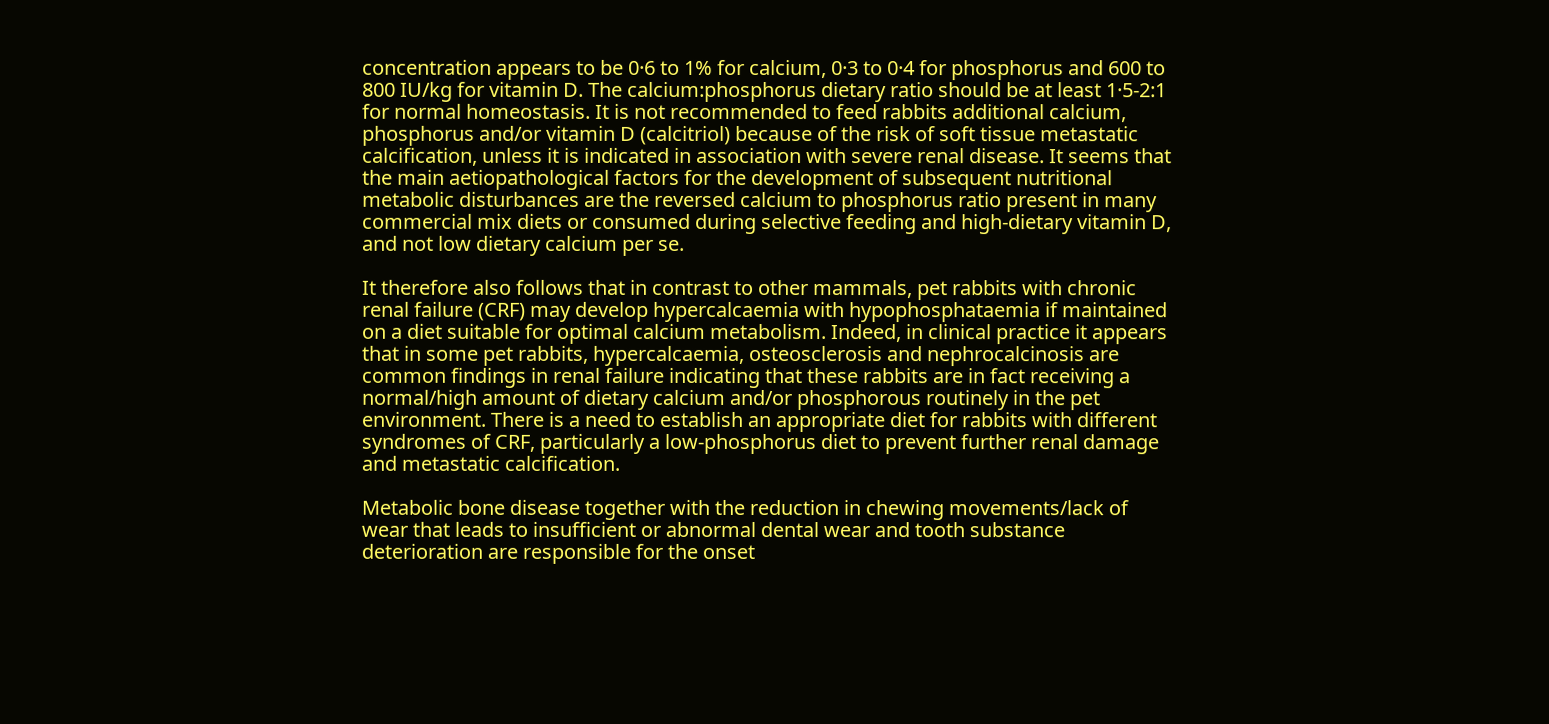concentration appears to be 0·6 to 1% for calcium, 0·3 to 0·4 for phosphorus and 600 to 800 IU/kg for vitamin D. The calcium:phosphorus dietary ratio should be at least 1·5-2:1 for normal homeostasis. It is not recommended to feed rabbits additional calcium, phosphorus and/or vitamin D (calcitriol) because of the risk of soft tissue metastatic calcification, unless it is indicated in association with severe renal disease. It seems that the main aetiopathological factors for the development of subsequent nutritional metabolic disturbances are the reversed calcium to phosphorus ratio present in many commercial mix diets or consumed during selective feeding and high-dietary vitamin D, and not low dietary calcium per se.

It therefore also follows that in contrast to other mammals, pet rabbits with chronic renal failure (CRF) may develop hypercalcaemia with hypophosphataemia if maintained on a diet suitable for optimal calcium metabolism. Indeed, in clinical practice it appears that in some pet rabbits, hypercalcaemia, osteosclerosis and nephrocalcinosis are common findings in renal failure indicating that these rabbits are in fact receiving a normal/high amount of dietary calcium and/or phosphorous routinely in the pet environment. There is a need to establish an appropriate diet for rabbits with different syndromes of CRF, particularly a low-phosphorus diet to prevent further renal damage and metastatic calcification.

Metabolic bone disease together with the reduction in chewing movements/lack of wear that leads to insufficient or abnormal dental wear and tooth substance deterioration are responsible for the onset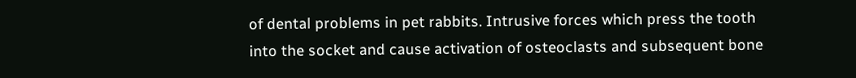of dental problems in pet rabbits. Intrusive forces which press the tooth into the socket and cause activation of osteoclasts and subsequent bone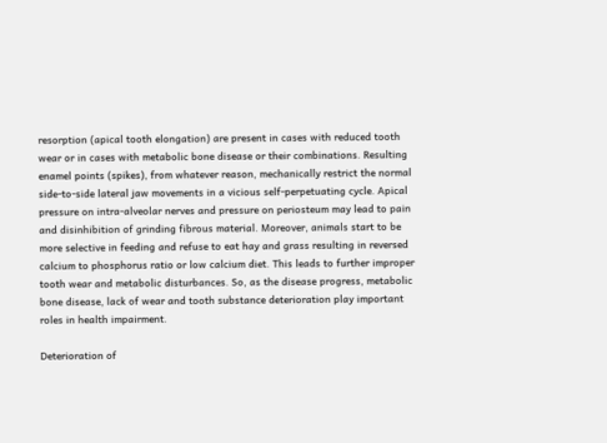resorption (apical tooth elongation) are present in cases with reduced tooth wear or in cases with metabolic bone disease or their combinations. Resulting enamel points (spikes), from whatever reason, mechanically restrict the normal side-to-side lateral jaw movements in a vicious self-perpetuating cycle. Apical pressure on intra-alveolar nerves and pressure on periosteum may lead to pain and disinhibition of grinding fibrous material. Moreover, animals start to be more selective in feeding and refuse to eat hay and grass resulting in reversed calcium to phosphorus ratio or low calcium diet. This leads to further improper tooth wear and metabolic disturbances. So, as the disease progress, metabolic bone disease, lack of wear and tooth substance deterioration play important roles in health impairment.

Deterioration of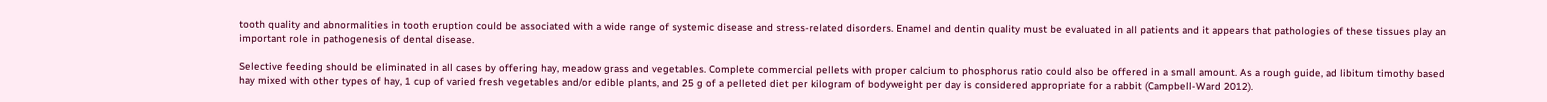tooth quality and abnormalities in tooth eruption could be associated with a wide range of systemic disease and stress-related disorders. Enamel and dentin quality must be evaluated in all patients and it appears that pathologies of these tissues play an important role in pathogenesis of dental disease.

Selective feeding should be eliminated in all cases by offering hay, meadow grass and vegetables. Complete commercial pellets with proper calcium to phosphorus ratio could also be offered in a small amount. As a rough guide, ad libitum timothy based hay mixed with other types of hay, 1 cup of varied fresh vegetables and/or edible plants, and 25 g of a pelleted diet per kilogram of bodyweight per day is considered appropriate for a rabbit (Campbell-Ward 2012).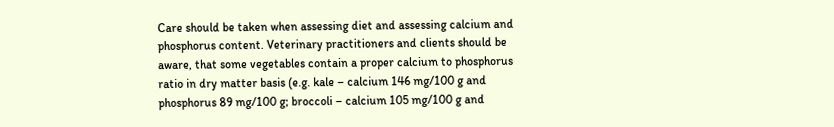Care should be taken when assessing diet and assessing calcium and phosphorus content. Veterinary practitioners and clients should be aware, that some vegetables contain a proper calcium to phosphorus ratio in dry matter basis (e.g. kale – calcium 146 mg/100 g and phosphorus 89 mg/100 g; broccoli – calcium 105 mg/100 g and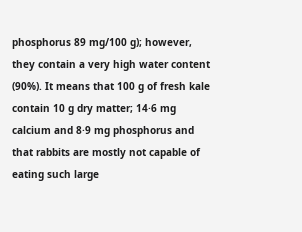phosphorus 89 mg/100 g); however, they contain a very high water content (90%). It means that 100 g of fresh kale contain 10 g dry matter; 14·6 mg calcium and 8·9 mg phosphorus and that rabbits are mostly not capable of eating such large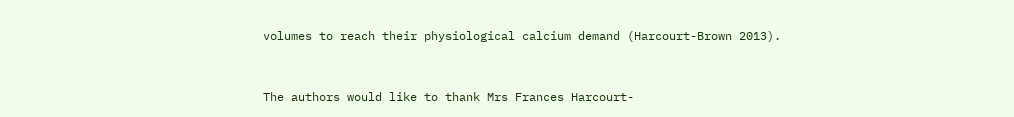volumes to reach their physiological calcium demand (Harcourt-Brown 2013).


The authors would like to thank Mrs Frances Harcourt-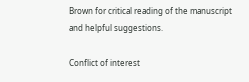Brown for critical reading of the manuscript and helpful suggestions.

Conflict of interest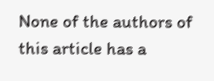None of the authors of this article has a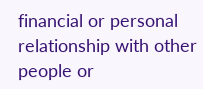financial or personal relationship with other people or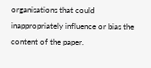organisations that could inappropriately influence or bias the content of the paper.